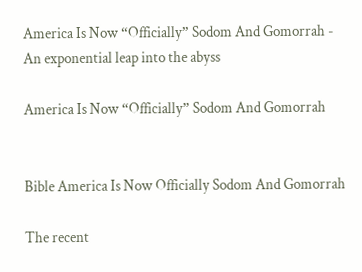America Is Now “Officially” Sodom And Gomorrah - An exponential leap into the abyss

America Is Now “Officially” Sodom And Gomorrah


Bible America Is Now Officially Sodom And Gomorrah

The recent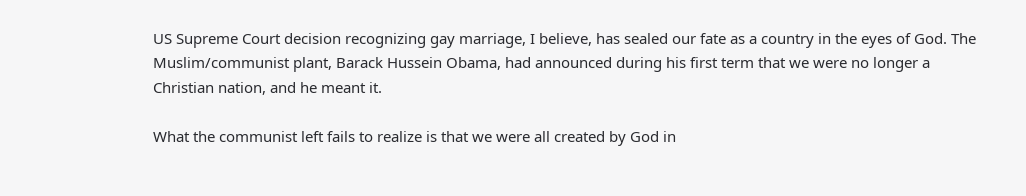US Supreme Court decision recognizing gay marriage, I believe, has sealed our fate as a country in the eyes of God. The Muslim/communist plant, Barack Hussein Obama, had announced during his first term that we were no longer a Christian nation, and he meant it.

What the communist left fails to realize is that we were all created by God in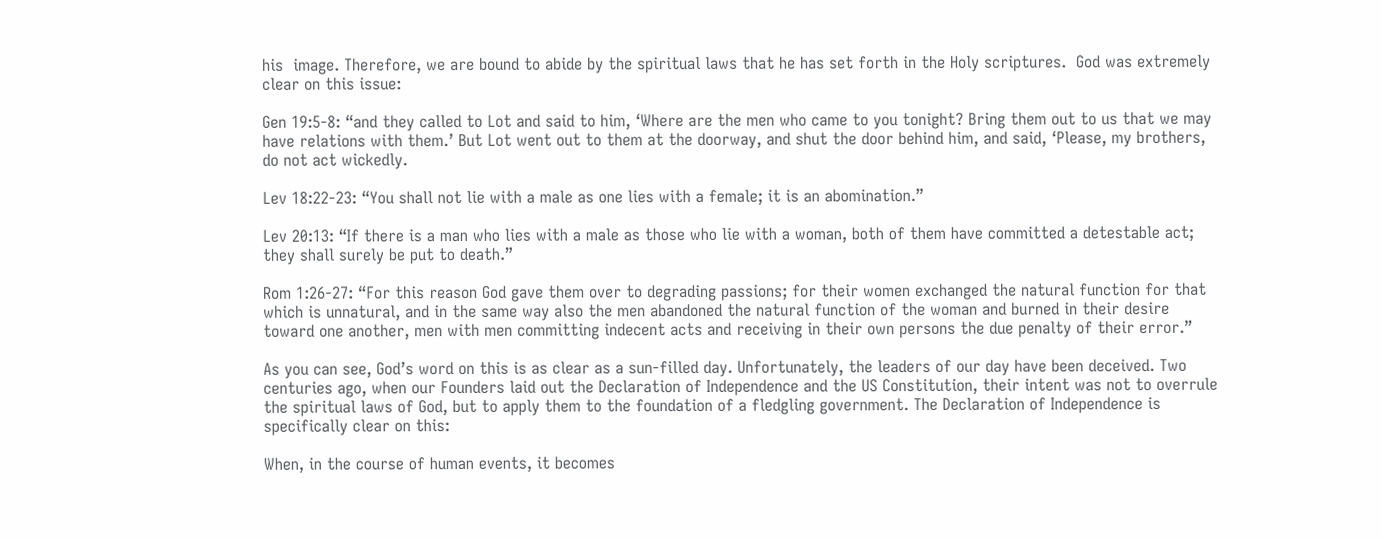his  image. Therefore, we are bound to abide by the spiritual laws that he has set forth in the Holy scriptures.  God was extremely clear on this issue:

Gen 19:5-8: “and they called to Lot and said to him, ‘Where are the men who came to you tonight? Bring them out to us that we may have relations with them.’ But Lot went out to them at the doorway, and shut the door behind him, and said, ‘Please, my brothers, do not act wickedly.

Lev 18:22-23: “You shall not lie with a male as one lies with a female; it is an abomination.”

Lev 20:13: “If there is a man who lies with a male as those who lie with a woman, both of them have committed a detestable act; they shall surely be put to death.”

Rom 1:26-27: “For this reason God gave them over to degrading passions; for their women exchanged the natural function for that which is unnatural, and in the same way also the men abandoned the natural function of the woman and burned in their desire toward one another, men with men committing indecent acts and receiving in their own persons the due penalty of their error.”

As you can see, God’s word on this is as clear as a sun-filled day. Unfortunately, the leaders of our day have been deceived. Two centuries ago, when our Founders laid out the Declaration of Independence and the US Constitution, their intent was not to overrule the spiritual laws of God, but to apply them to the foundation of a fledgling government. The Declaration of Independence is specifically clear on this:

When, in the course of human events, it becomes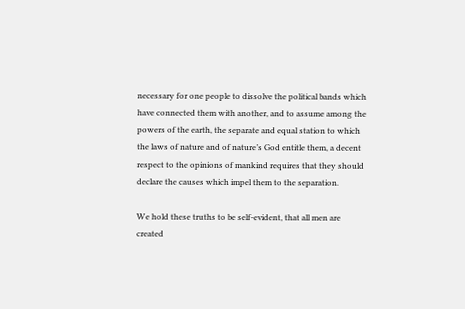necessary for one people to dissolve the political bands which have connected them with another, and to assume among the powers of the earth, the separate and equal station to which the laws of nature and of nature’s God entitle them, a decent respect to the opinions of mankind requires that they should declare the causes which impel them to the separation.

We hold these truths to be self-evident, that all men are created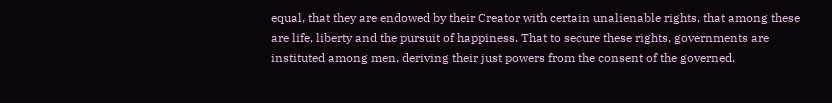equal, that they are endowed by their Creator with certain unalienable rights, that among these are life, liberty and the pursuit of happiness. That to secure these rights, governments are instituted among men, deriving their just powers from the consent of the governed.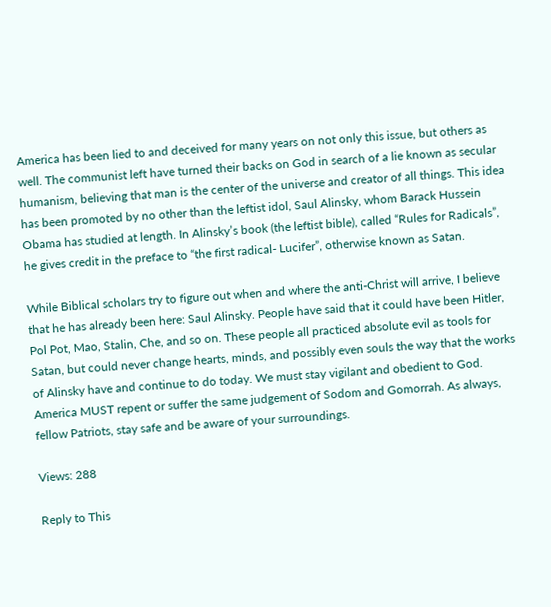America has been lied to and deceived for many years on not only this issue, but others as well. The communist left have turned their backs on God in search of a lie known as secular humanism, believing that man is the center of the universe and creator of all things. This idea has been promoted by no other than the leftist idol, Saul Alinsky, whom Barack Hussein Obama has studied at length. In Alinsky’s book (the leftist bible), called “Rules for Radicals”, he gives credit in the preface to “the first radical- Lucifer”, otherwise known as Satan.

While Biblical scholars try to figure out when and where the anti-Christ will arrive, I believe that he has already been here: Saul Alinsky. People have said that it could have been Hitler, Pol Pot, Mao, Stalin, Che, and so on. These people all practiced absolute evil as tools for Satan, but could never change hearts, minds, and possibly even souls the way that the works of Alinsky have and continue to do today. We must stay vigilant and obedient to God. America MUST repent or suffer the same judgement of Sodom and Gomorrah. As always, fellow Patriots, stay safe and be aware of your surroundings.

Views: 288

Reply to This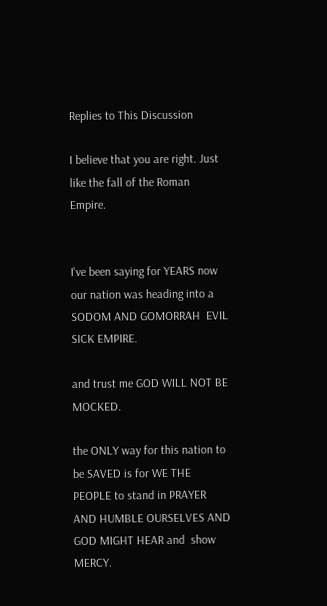Replies to This Discussion

I believe that you are right. Just like the fall of the Roman Empire.


I've been saying for YEARS now  our nation was heading into a SODOM AND GOMORRAH  EVIL SICK EMPIRE.

and trust me GOD WILL NOT BE MOCKED.

the ONLY way for this nation to be SAVED is for WE THE PEOPLE to stand in PRAYER AND HUMBLE OURSELVES AND GOD MIGHT HEAR and  show MERCY.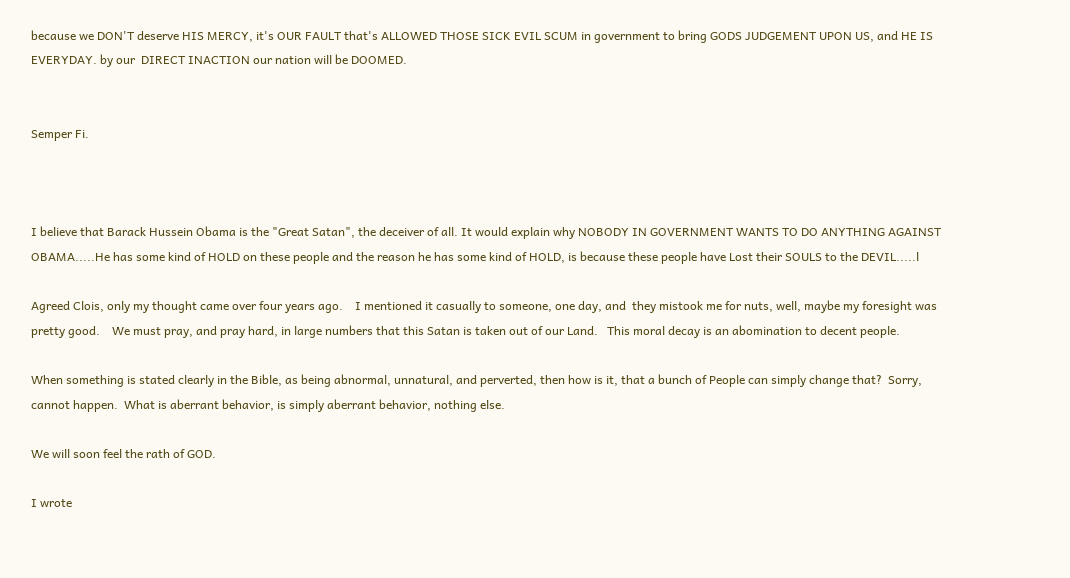because we DON'T deserve HIS MERCY, it's OUR FAULT that's ALLOWED THOSE SICK EVIL SCUM in government to bring GODS JUDGEMENT UPON US, and HE IS EVERYDAY. by our  DIRECT INACTION our nation will be DOOMED.


Semper Fi.



I believe that Barack Hussein Obama is the "Great Satan", the deceiver of all. It would explain why NOBODY IN GOVERNMENT WANTS TO DO ANYTHING AGAINST OBAMA.....He has some kind of HOLD on these people and the reason he has some kind of HOLD, is because these people have Lost their SOULS to the DEVIL.....l

Agreed Clois, only my thought came over four years ago.    I mentioned it casually to someone, one day, and  they mistook me for nuts, well, maybe my foresight was pretty good.    We must pray, and pray hard, in large numbers that this Satan is taken out of our Land.   This moral decay is an abomination to decent people.

When something is stated clearly in the Bible, as being abnormal, unnatural, and perverted, then how is it, that a bunch of People can simply change that?  Sorry, cannot happen.  What is aberrant behavior, is simply aberrant behavior, nothing else.

We will soon feel the rath of GOD.

I wrote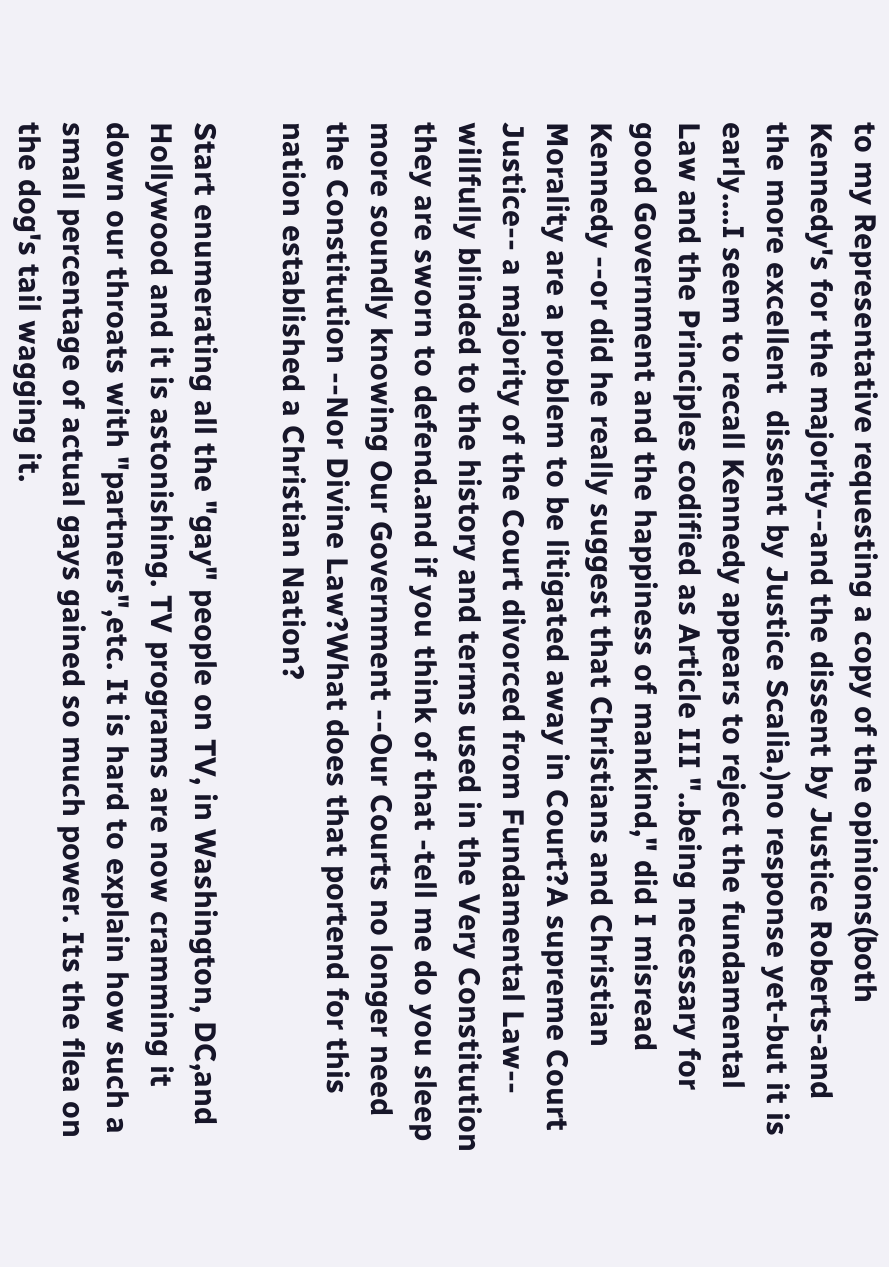to my Representative requesting a copy of the opinions(both Kennedy's for the majority--and the dissent by Justice Roberts-and the more excellent  dissent by Justice Scalia.)no response yet-but it is early....I seem to recall Kennedy appears to reject the fundamental Law and the Principles codified as Article III "..being necessary for good Government and the happiness of mankind," did I misread Kennedy --or did he really suggest that Christians and Christian Morality are a problem to be litigated away in Court?A supreme Court Justice-- a majority of the Court divorced from Fundamental Law-- willfully blinded to the history and terms used in the Very Constitution they are sworn to defend.and if you think of that -tell me do you sleep more soundly knowing Our Government --Our Courts no longer need the Constitution --Nor Divine Law?What does that portend for this nation established a Christian Nation?

Start enumerating all the "gay" people on TV, in Washington, DC,and  Hollywood and it is astonishing. TV programs are now cramming it down our throats with "partners",etc. It is hard to explain how such a small percentage of actual gays gained so much power. Its the flea on the dog's tail wagging it.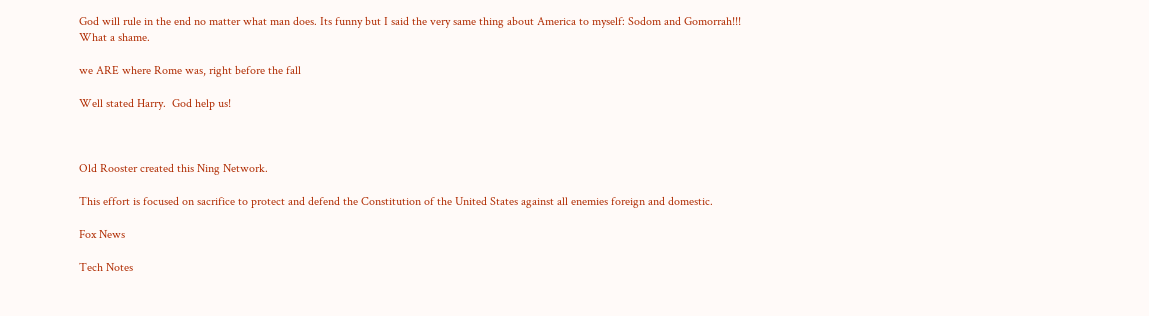God will rule in the end no matter what man does. Its funny but I said the very same thing about America to myself: Sodom and Gomorrah!!! What a shame.

we ARE where Rome was, right before the fall

Well stated Harry.  God help us!



Old Rooster created this Ning Network.

This effort is focused on sacrifice to protect and defend the Constitution of the United States against all enemies foreign and domestic.

Fox News

Tech Notes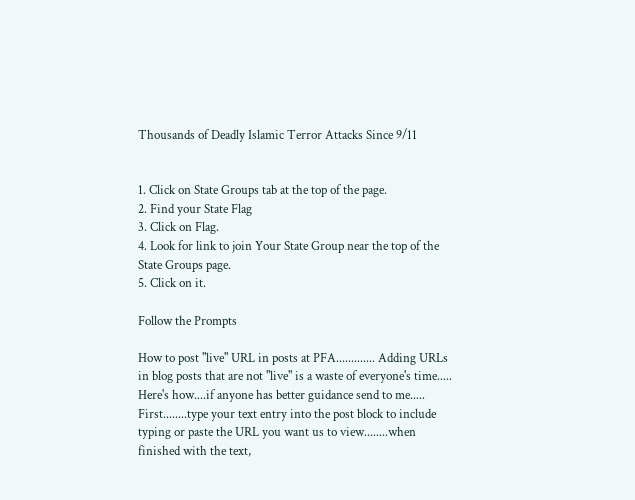Thousands of Deadly Islamic Terror Attacks Since 9/11


1. Click on State Groups tab at the top of the page.
2. Find your State Flag
3. Click on Flag.
4. Look for link to join Your State Group near the top of the State Groups page.
5. Click on it.

Follow the Prompts

How to post "live" URL in posts at PFA............. Adding URLs in blog posts that are not "live" is a waste of everyone's time.....
Here's how....if anyone has better guidance send to me.....
First........type your text entry into the post block to include typing or paste the URL you want us to view........when finished with the text,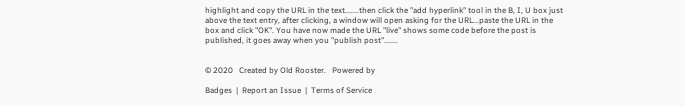highlight and copy the URL in the text.......then click the "add hyperlink" tool in the B, I, U box just above the text entry, after clicking, a window will open asking for the URL...paste the URL in the box and click "OK". You have now made the URL "live" shows some code before the post is published, it goes away when you "publish post".......


© 2020   Created by Old Rooster.   Powered by

Badges  |  Report an Issue  |  Terms of Service